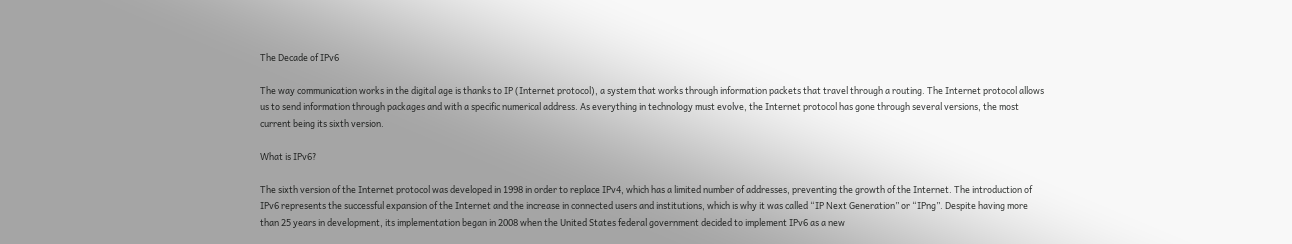The Decade of IPv6

The way communication works in the digital age is thanks to IP (Internet protocol), a system that works through information packets that travel through a routing. The Internet protocol allows us to send information through packages and with a specific numerical address. As everything in technology must evolve, the Internet protocol has gone through several versions, the most current being its sixth version.

What is IPv6?

The sixth version of the Internet protocol was developed in 1998 in order to replace IPv4, which has a limited number of addresses, preventing the growth of the Internet. The introduction of IPv6 represents the successful expansion of the Internet and the increase in connected users and institutions, which is why it was called “IP Next Generation” or “IPng”. Despite having more than 25 years in development, its implementation began in 2008 when the United States federal government decided to implement IPv6 as a new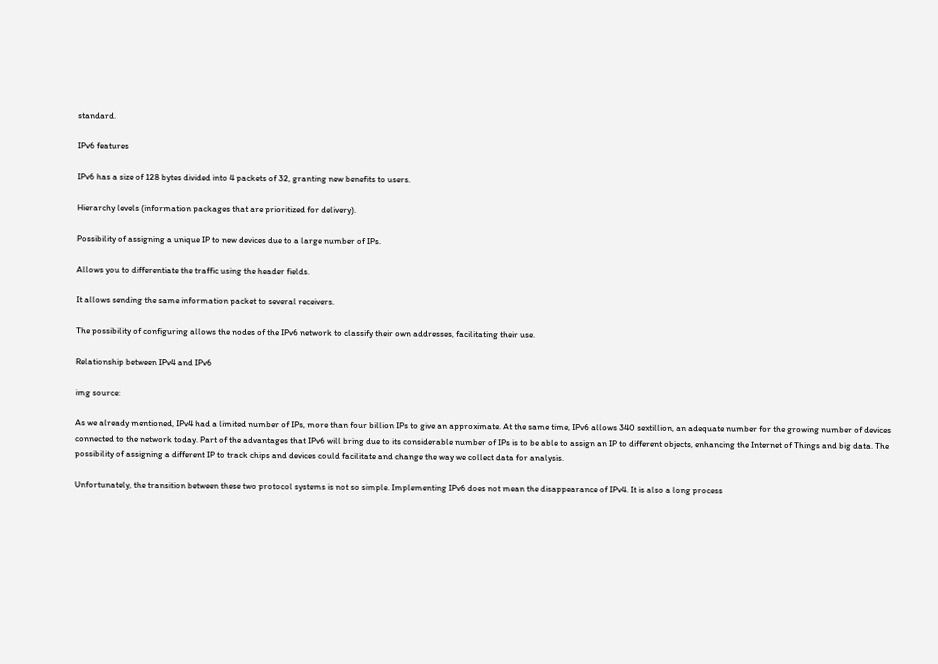standard.

IPv6 features

IPv6 has a size of 128 bytes divided into 4 packets of 32, granting new benefits to users.

Hierarchy levels (information packages that are prioritized for delivery).

Possibility of assigning a unique IP to new devices due to a large number of IPs.

Allows you to differentiate the traffic using the header fields.

It allows sending the same information packet to several receivers.

The possibility of configuring allows the nodes of the IPv6 network to classify their own addresses, facilitating their use.

Relationship between IPv4 and IPv6

img source:

As we already mentioned, IPv4 had a limited number of IPs, more than four billion IPs to give an approximate. At the same time, IPv6 allows 340 sextillion, an adequate number for the growing number of devices connected to the network today. Part of the advantages that IPv6 will bring due to its considerable number of IPs is to be able to assign an IP to different objects, enhancing the Internet of Things and big data. The possibility of assigning a different IP to track chips and devices could facilitate and change the way we collect data for analysis.

Unfortunately, the transition between these two protocol systems is not so simple. Implementing IPv6 does not mean the disappearance of IPv4. It is also a long process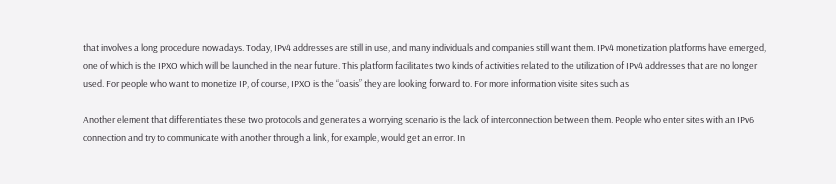that involves a long procedure nowadays. Today, IPv4 addresses are still in use, and many individuals and companies still want them. IPv4 monetization platforms have emerged, one of which is the IPXO which will be launched in the near future. This platform facilitates two kinds of activities related to the utilization of IPv4 addresses that are no longer used. For people who want to monetize IP, of course, IPXO is the “oasis” they are looking forward to. For more information visite sites such as

Another element that differentiates these two protocols and generates a worrying scenario is the lack of interconnection between them. People who enter sites with an IPv6 connection and try to communicate with another through a link, for example, would get an error. In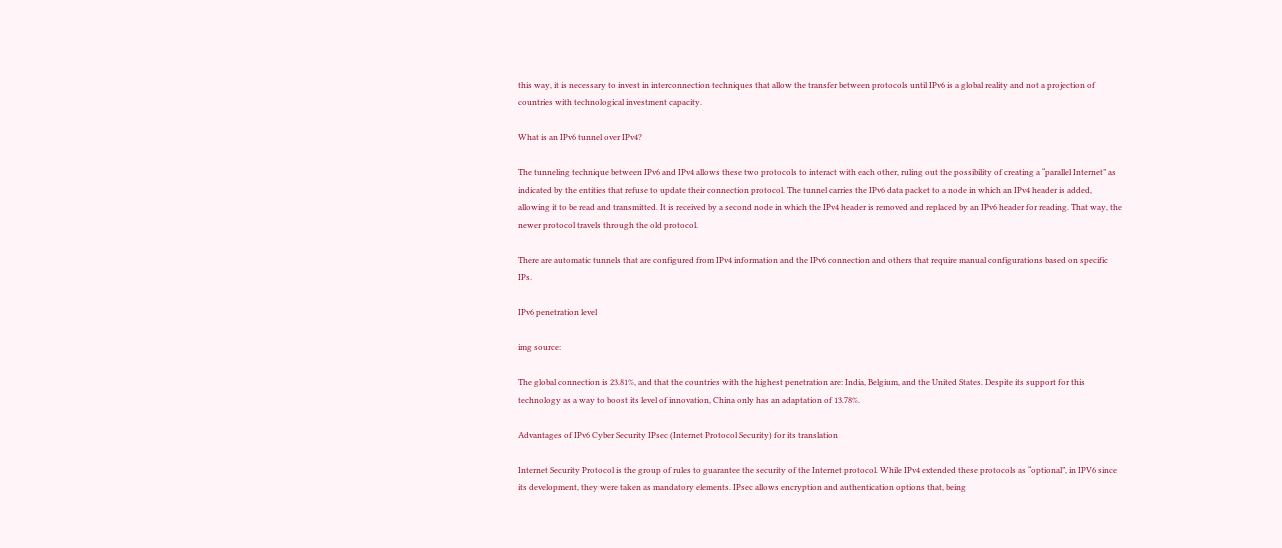this way, it is necessary to invest in interconnection techniques that allow the transfer between protocols until IPv6 is a global reality and not a projection of countries with technological investment capacity.

What is an IPv6 tunnel over IPv4?

The tunneling technique between IPv6 and IPv4 allows these two protocols to interact with each other, ruling out the possibility of creating a “parallel Internet” as indicated by the entities that refuse to update their connection protocol. The tunnel carries the IPv6 data packet to a node in which an IPv4 header is added, allowing it to be read and transmitted. It is received by a second node in which the IPv4 header is removed and replaced by an IPv6 header for reading. That way, the newer protocol travels through the old protocol.

There are automatic tunnels that are configured from IPv4 information and the IPv6 connection and others that require manual configurations based on specific IPs.

IPv6 penetration level

img source:

The global connection is 23.81%, and that the countries with the highest penetration are: India, Belgium, and the United States. Despite its support for this technology as a way to boost its level of innovation, China only has an adaptation of 13.78%.

Advantages of IPv6 Cyber Security IPsec (Internet Protocol Security) for its translation

Internet Security Protocol is the group of rules to guarantee the security of the Internet protocol. While IPv4 extended these protocols as “optional”, in IPV6 since its development, they were taken as mandatory elements. IPsec allows encryption and authentication options that, being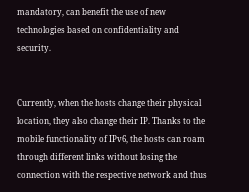mandatory, can benefit the use of new technologies based on confidentiality and security.


Currently, when the hosts change their physical location, they also change their IP. Thanks to the mobile functionality of IPv6, the hosts can roam through different links without losing the connection with the respective network and thus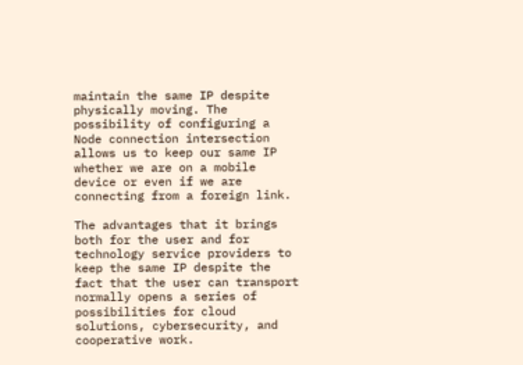maintain the same IP despite physically moving. The possibility of configuring a Node connection intersection allows us to keep our same IP whether we are on a mobile device or even if we are connecting from a foreign link.

The advantages that it brings both for the user and for technology service providers to keep the same IP despite the fact that the user can transport normally opens a series of possibilities for cloud solutions, cybersecurity, and cooperative work.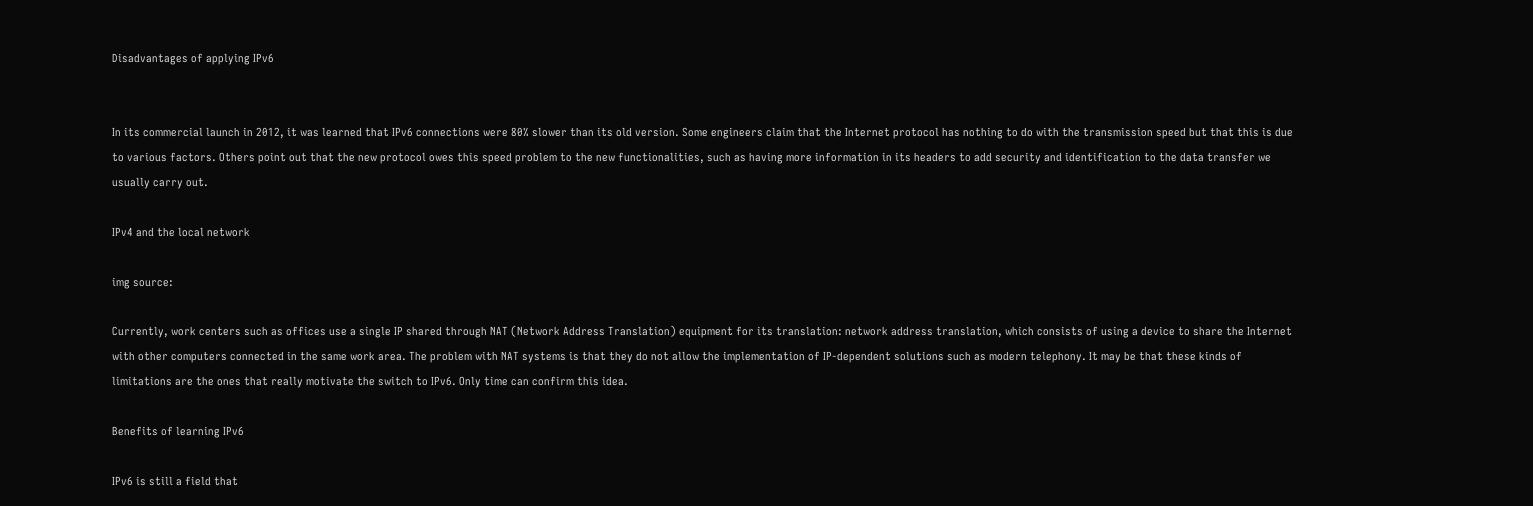Disadvantages of applying IPv6


In its commercial launch in 2012, it was learned that IPv6 connections were 80% slower than its old version. Some engineers claim that the Internet protocol has nothing to do with the transmission speed but that this is due to various factors. Others point out that the new protocol owes this speed problem to the new functionalities, such as having more information in its headers to add security and identification to the data transfer we usually carry out.

IPv4 and the local network

img source:

Currently, work centers such as offices use a single IP shared through NAT (Network Address Translation) equipment for its translation: network address translation, which consists of using a device to share the Internet with other computers connected in the same work area. The problem with NAT systems is that they do not allow the implementation of IP-dependent solutions such as modern telephony. It may be that these kinds of limitations are the ones that really motivate the switch to IPv6. Only time can confirm this idea.

Benefits of learning IPv6

IPv6 is still a field that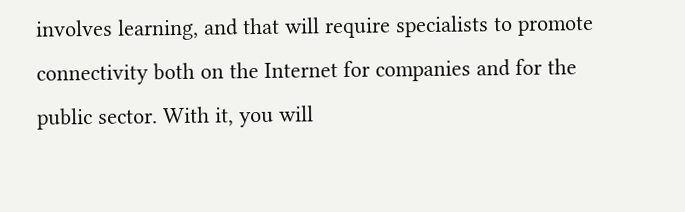involves learning, and that will require specialists to promote connectivity both on the Internet for companies and for the public sector. With it, you will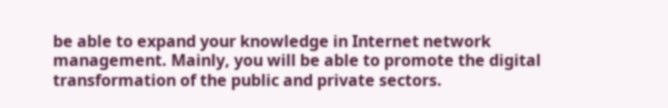be able to expand your knowledge in Internet network management. Mainly, you will be able to promote the digital transformation of the public and private sectors.